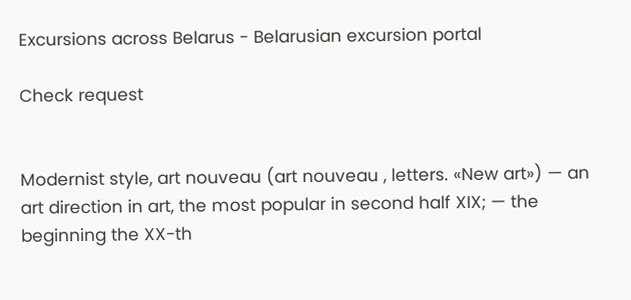Excursions across Belarus - Belarusian excursion portal

Check request


Modernist style, art nouveau (art nouveau , letters. «New art») — an art direction in art, the most popular in second half XIX; — the beginning the XX-th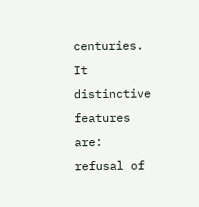centuries. It distinctive features are: refusal of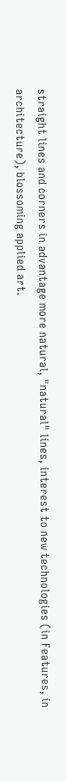straight lines and corners in advantage more natural, "natural" lines, interest to new technologies (in Features, in architecture), blossoming applied art.